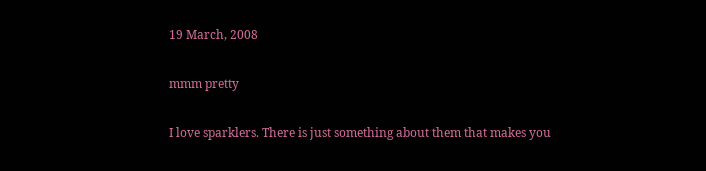19 March, 2008

mmm pretty

I love sparklers. There is just something about them that makes you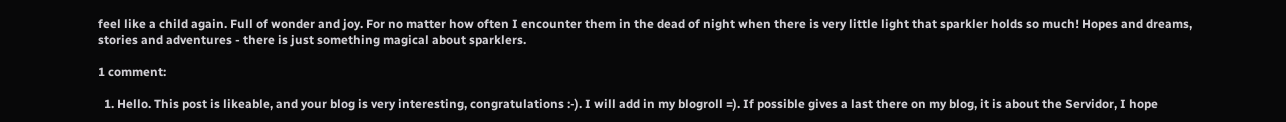feel like a child again. Full of wonder and joy. For no matter how often I encounter them in the dead of night when there is very little light that sparkler holds so much! Hopes and dreams, stories and adventures - there is just something magical about sparklers.

1 comment:

  1. Hello. This post is likeable, and your blog is very interesting, congratulations :-). I will add in my blogroll =). If possible gives a last there on my blog, it is about the Servidor, I hope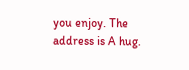you enjoy. The address is A hug.